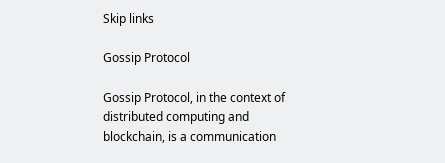Skip links

Gossip Protocol

Gossip Protocol, in the context of distributed computing and blockchain, is a communication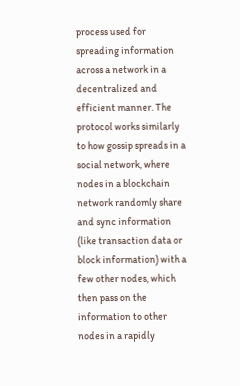process used for spreading information across a network in a decentralized and efficient manner. The protocol works similarly to how gossip spreads in a social network, where nodes in a blockchain network randomly share and sync information (like transaction data or block information) with a few other nodes, which then pass on the information to other nodes in a rapidly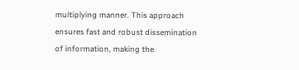multiplying manner. This approach ensures fast and robust dissemination of information, making the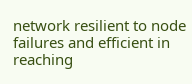network resilient to node failures and efficient in reaching